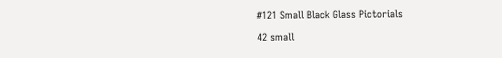#121 Small Black Glass Pictorials

42 small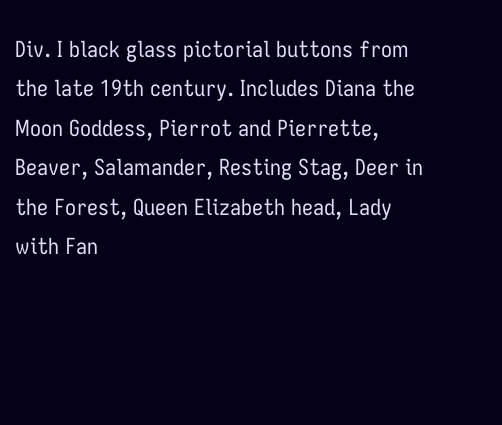Div. I black glass pictorial buttons from the late 19th century. Includes Diana the Moon Goddess, Pierrot and Pierrette, Beaver, Salamander, Resting Stag, Deer in the Forest, Queen Elizabeth head, Lady with Fan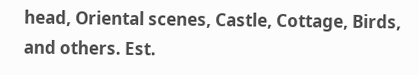head, Oriental scenes, Castle, Cottage, Birds, and others. Est.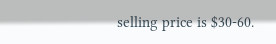selling price is $30-60.